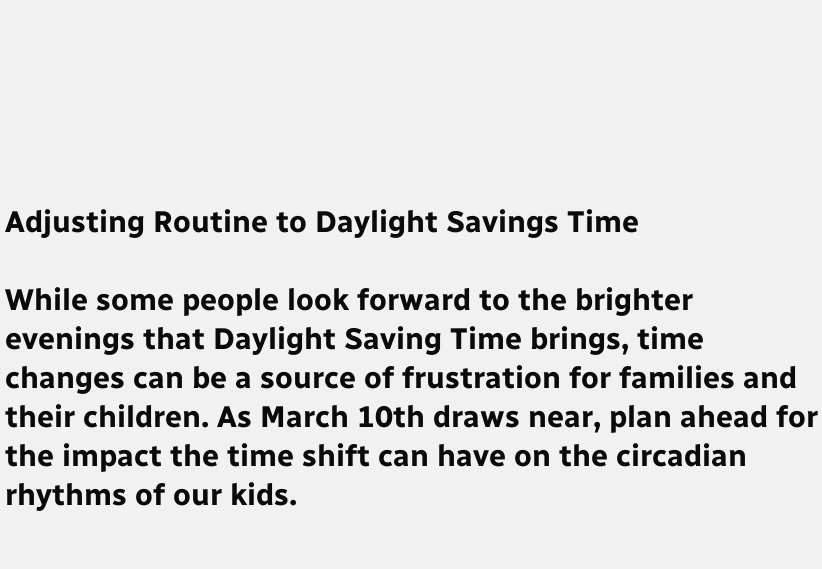Adjusting Routine to Daylight Savings Time

While some people look forward to the brighter evenings that Daylight Saving Time brings, time changes can be a source of frustration for families and their children. As March 10th draws near, plan ahead for the impact the time shift can have on the circadian rhythms of our kids.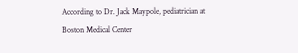According to Dr. Jack Maypole, pediatrician at Boston Medical Center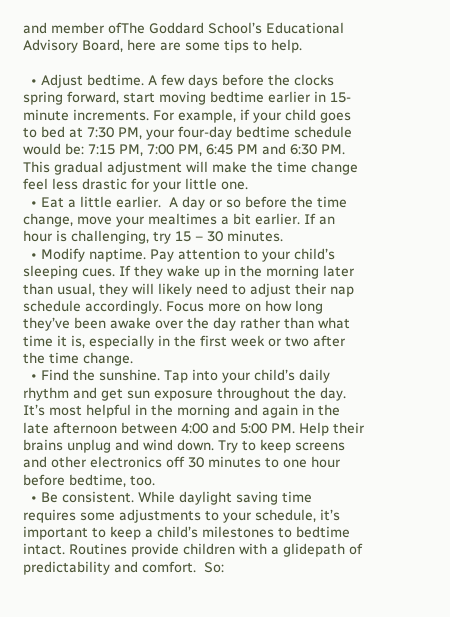and member ofThe Goddard School’s Educational Advisory Board, here are some tips to help.

  • Adjust bedtime. A few days before the clocks spring forward, start moving bedtime earlier in 15-minute increments. For example, if your child goes to bed at 7:30 PM, your four-day bedtime schedule would be: 7:15 PM, 7:00 PM, 6:45 PM and 6:30 PM. This gradual adjustment will make the time change feel less drastic for your little one.
  • Eat a little earlier.  A day or so before the time change, move your mealtimes a bit earlier. If an hour is challenging, try 15 – 30 minutes.
  • Modify naptime. Pay attention to your child’s sleeping cues. If they wake up in the morning later than usual, they will likely need to adjust their nap schedule accordingly. Focus more on how long they’ve been awake over the day rather than what time it is, especially in the first week or two after the time change.
  • Find the sunshine. Tap into your child’s daily rhythm and get sun exposure throughout the day. It’s most helpful in the morning and again in the late afternoon between 4:00 and 5:00 PM. Help their brains unplug and wind down. Try to keep screens and other electronics off 30 minutes to one hour before bedtime, too.
  • Be consistent. While daylight saving time requires some adjustments to your schedule, it’s important to keep a child’s milestones to bedtime intact. Routines provide children with a glidepath of predictability and comfort.  So: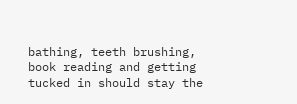bathing, teeth brushing, book reading and getting tucked in should stay the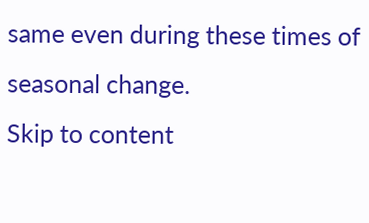same even during these times of seasonal change.
Skip to content